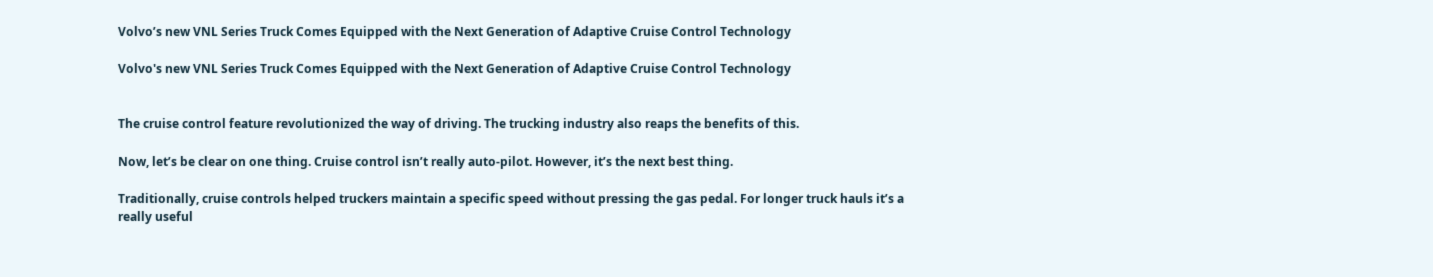Volvo’s new VNL Series Truck Comes Equipped with the Next Generation of Adaptive Cruise Control Technology

Volvo's new VNL Series Truck Comes Equipped with the Next Generation of Adaptive Cruise Control Technology


The cruise control feature revolutionized the way of driving. The trucking industry also reaps the benefits of this.

Now, let’s be clear on one thing. Cruise control isn’t really auto-pilot. However, it’s the next best thing.

Traditionally, cruise controls helped truckers maintain a specific speed without pressing the gas pedal. For longer truck hauls it’s a really useful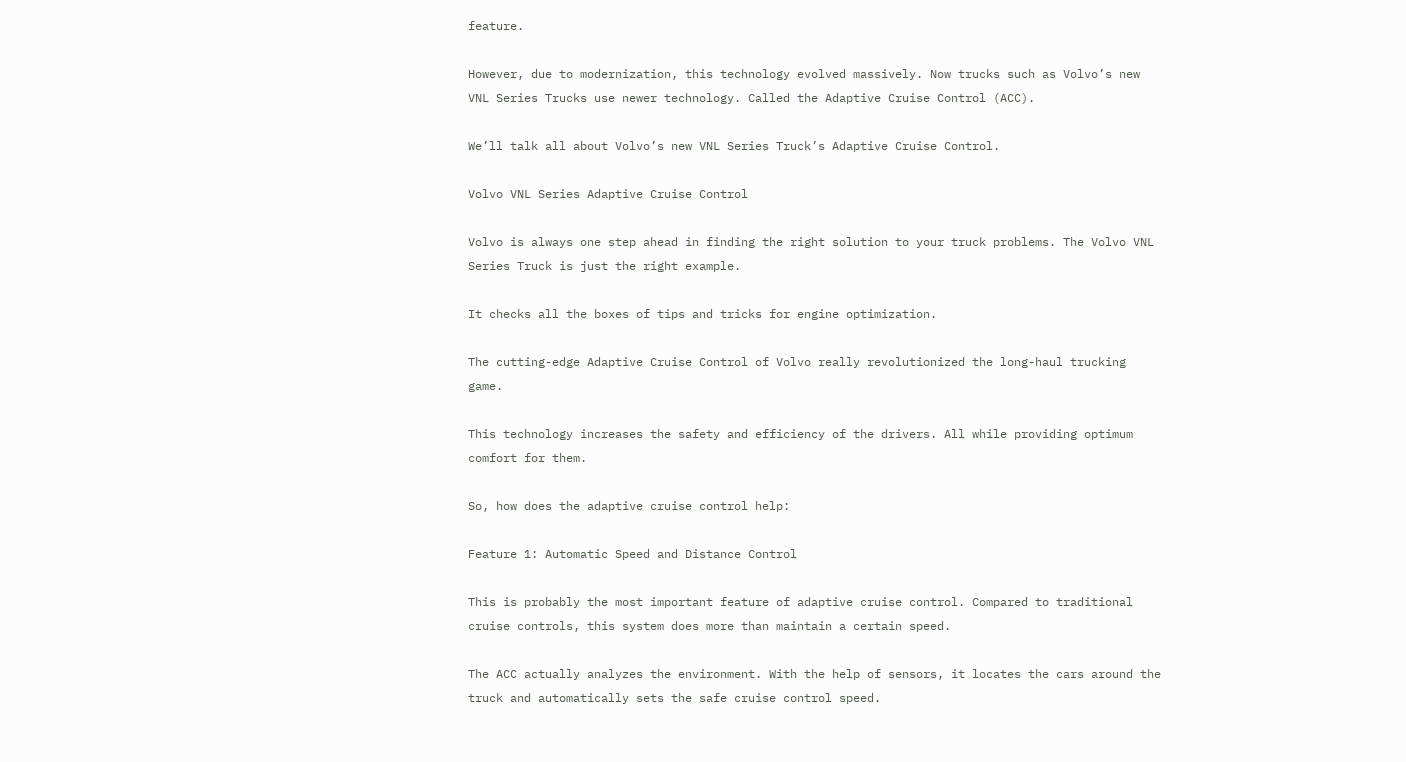feature.

However, due to modernization, this technology evolved massively. Now trucks such as Volvo’s new VNL Series Trucks use newer technology. Called the Adaptive Cruise Control (ACC).

We’ll talk all about Volvo’s new VNL Series Truck’s Adaptive Cruise Control.

Volvo VNL Series Adaptive Cruise Control

Volvo is always one step ahead in finding the right solution to your truck problems. The Volvo VNL Series Truck is just the right example.

It checks all the boxes of tips and tricks for engine optimization.

The cutting-edge Adaptive Cruise Control of Volvo really revolutionized the long-haul trucking game.

This technology increases the safety and efficiency of the drivers. All while providing optimum comfort for them.

So, how does the adaptive cruise control help:

Feature 1: Automatic Speed and Distance Control

This is probably the most important feature of adaptive cruise control. Compared to traditional cruise controls, this system does more than maintain a certain speed.

The ACC actually analyzes the environment. With the help of sensors, it locates the cars around the truck and automatically sets the safe cruise control speed.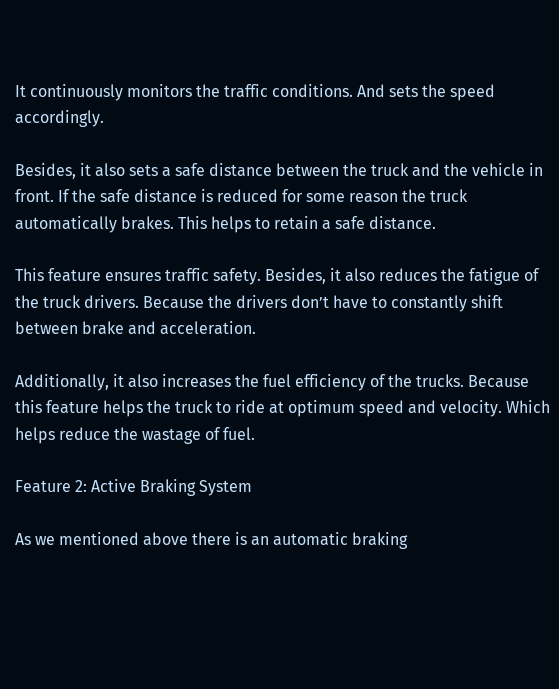It continuously monitors the traffic conditions. And sets the speed accordingly.

Besides, it also sets a safe distance between the truck and the vehicle in front. If the safe distance is reduced for some reason the truck automatically brakes. This helps to retain a safe distance.

This feature ensures traffic safety. Besides, it also reduces the fatigue of the truck drivers. Because the drivers don’t have to constantly shift between brake and acceleration.

Additionally, it also increases the fuel efficiency of the trucks. Because this feature helps the truck to ride at optimum speed and velocity. Which helps reduce the wastage of fuel.

Feature 2: Active Braking System

As we mentioned above there is an automatic braking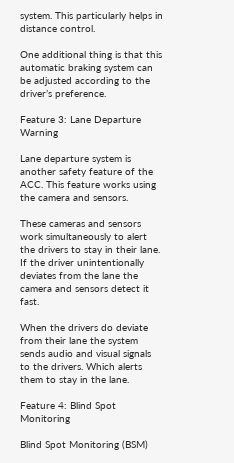system. This particularly helps in distance control.

One additional thing is that this automatic braking system can be adjusted according to the driver’s preference.

Feature 3: Lane Departure Warning

Lane departure system is another safety feature of the ACC. This feature works using the camera and sensors.

These cameras and sensors work simultaneously to alert the drivers to stay in their lane. If the driver unintentionally deviates from the lane the camera and sensors detect it fast.

When the drivers do deviate from their lane the system sends audio and visual signals to the drivers. Which alerts them to stay in the lane.

Feature 4: Blind Spot Monitoring

Blind Spot Monitoring (BSM)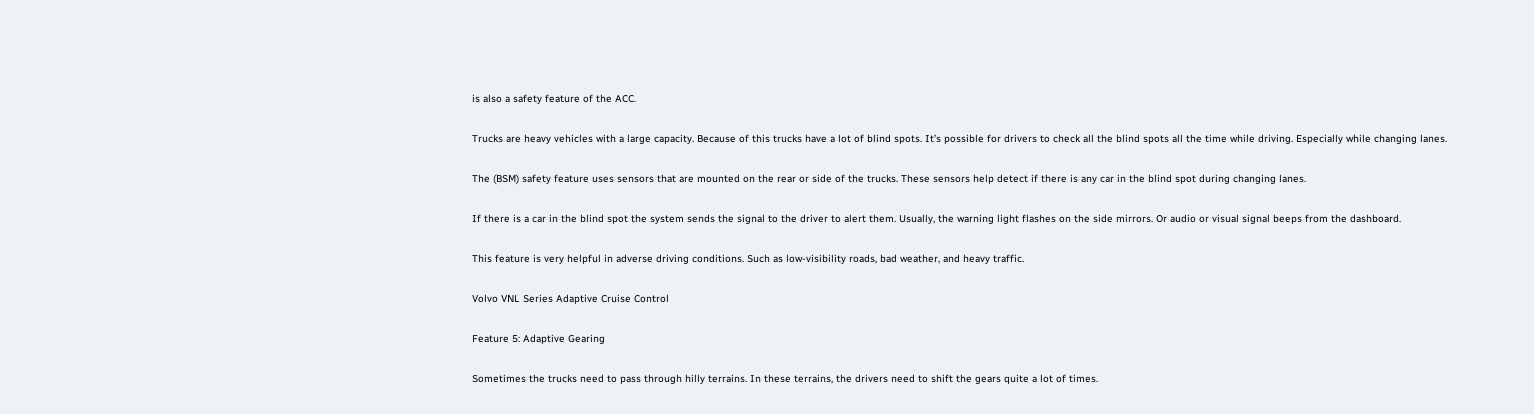is also a safety feature of the ACC.

Trucks are heavy vehicles with a large capacity. Because of this trucks have a lot of blind spots. It’s possible for drivers to check all the blind spots all the time while driving. Especially while changing lanes.

The (BSM) safety feature uses sensors that are mounted on the rear or side of the trucks. These sensors help detect if there is any car in the blind spot during changing lanes.

If there is a car in the blind spot the system sends the signal to the driver to alert them. Usually, the warning light flashes on the side mirrors. Or audio or visual signal beeps from the dashboard.

This feature is very helpful in adverse driving conditions. Such as low-visibility roads, bad weather, and heavy traffic.

Volvo VNL Series Adaptive Cruise Control

Feature 5: Adaptive Gearing

Sometimes the trucks need to pass through hilly terrains. In these terrains, the drivers need to shift the gears quite a lot of times.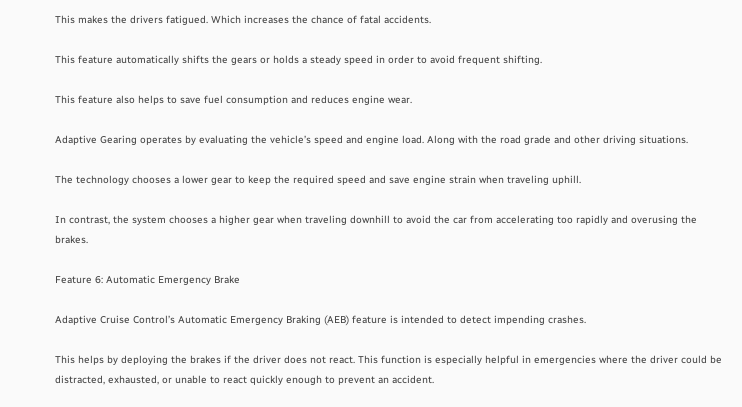This makes the drivers fatigued. Which increases the chance of fatal accidents.

This feature automatically shifts the gears or holds a steady speed in order to avoid frequent shifting.

This feature also helps to save fuel consumption and reduces engine wear.

Adaptive Gearing operates by evaluating the vehicle’s speed and engine load. Along with the road grade and other driving situations.

The technology chooses a lower gear to keep the required speed and save engine strain when traveling uphill.

In contrast, the system chooses a higher gear when traveling downhill to avoid the car from accelerating too rapidly and overusing the brakes.

Feature 6: Automatic Emergency Brake

Adaptive Cruise Control’s Automatic Emergency Braking (AEB) feature is intended to detect impending crashes.

This helps by deploying the brakes if the driver does not react. This function is especially helpful in emergencies where the driver could be distracted, exhausted, or unable to react quickly enough to prevent an accident.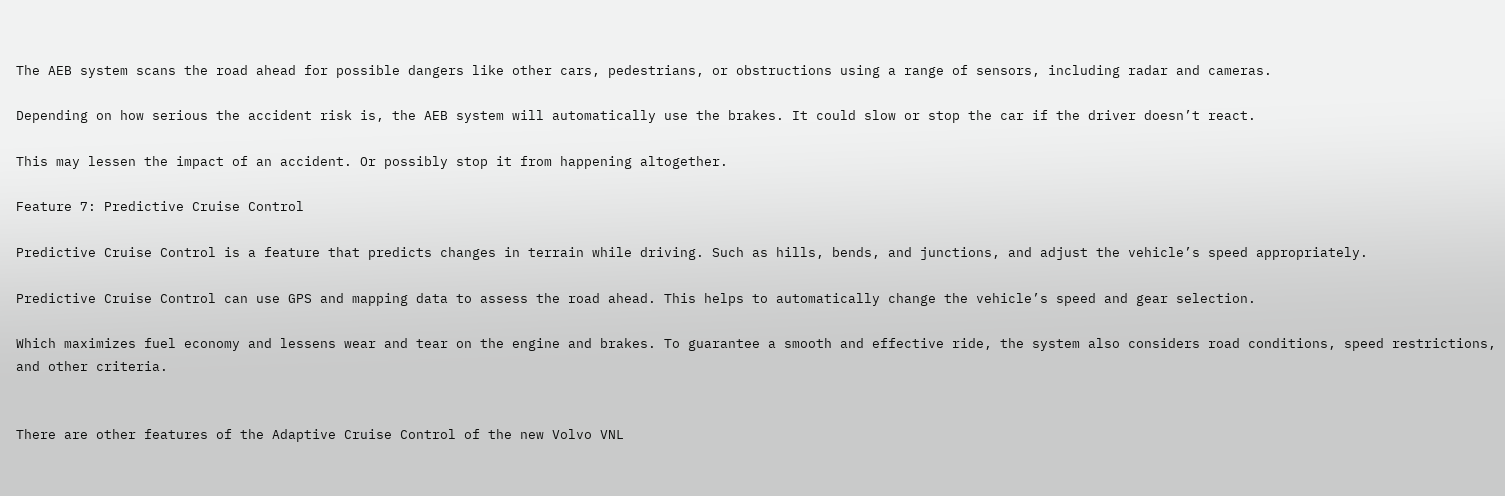The AEB system scans the road ahead for possible dangers like other cars, pedestrians, or obstructions using a range of sensors, including radar and cameras.

Depending on how serious the accident risk is, the AEB system will automatically use the brakes. It could slow or stop the car if the driver doesn’t react.

This may lessen the impact of an accident. Or possibly stop it from happening altogether.

Feature 7: Predictive Cruise Control

Predictive Cruise Control is a feature that predicts changes in terrain while driving. Such as hills, bends, and junctions, and adjust the vehicle’s speed appropriately.

Predictive Cruise Control can use GPS and mapping data to assess the road ahead. This helps to automatically change the vehicle’s speed and gear selection.

Which maximizes fuel economy and lessens wear and tear on the engine and brakes. To guarantee a smooth and effective ride, the system also considers road conditions, speed restrictions, and other criteria.


There are other features of the Adaptive Cruise Control of the new Volvo VNL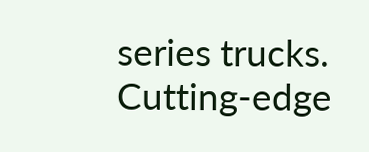series trucks. Cutting-edge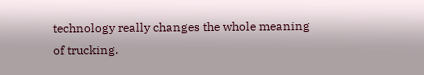technology really changes the whole meaning of trucking.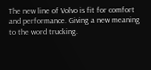The new line of Volvo is fit for comfort and performance. Giving a new meaning to the word trucking.